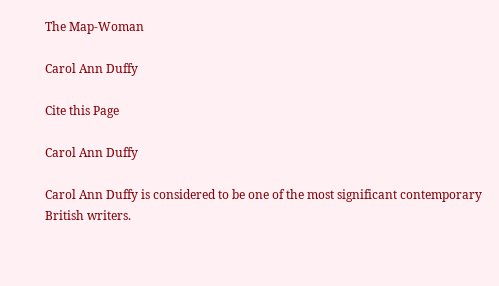The Map-Woman

Carol Ann Duffy

Cite this Page

Carol Ann Duffy

Carol Ann Duffy is considered to be one of the most significant contemporary British writers.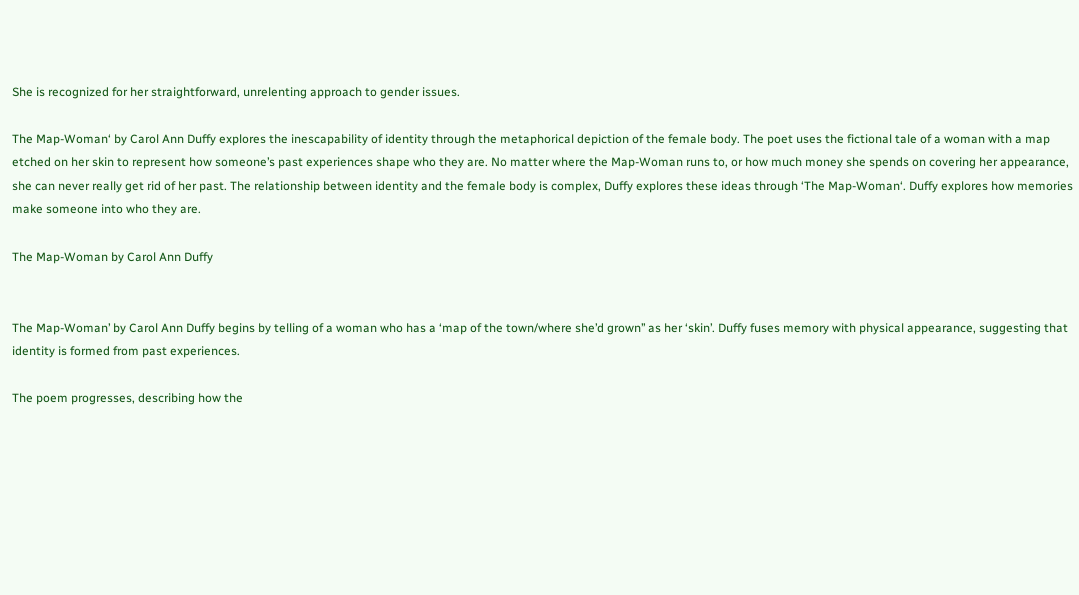She is recognized for her straightforward, unrelenting approach to gender issues.

The Map-Woman‘ by Carol Ann Duffy explores the inescapability of identity through the metaphorical depiction of the female body. The poet uses the fictional tale of a woman with a map etched on her skin to represent how someone’s past experiences shape who they are. No matter where the Map-Woman runs to, or how much money she spends on covering her appearance, she can never really get rid of her past. The relationship between identity and the female body is complex, Duffy explores these ideas through ‘The Map-Woman‘. Duffy explores how memories make someone into who they are.

The Map-Woman by Carol Ann Duffy


The Map-Woman’ by Carol Ann Duffy begins by telling of a woman who has a ‘map of the town/where she’d grown’’ as her ‘skin’. Duffy fuses memory with physical appearance, suggesting that identity is formed from past experiences.

The poem progresses, describing how the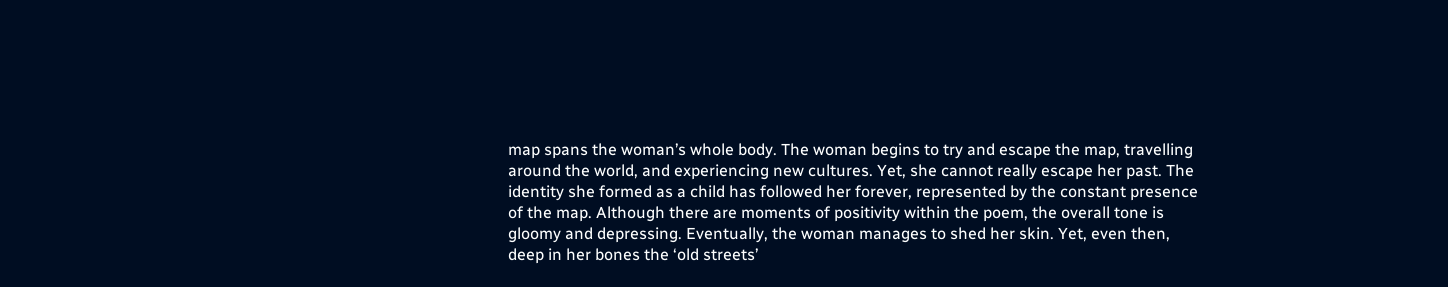map spans the woman’s whole body. The woman begins to try and escape the map, travelling around the world, and experiencing new cultures. Yet, she cannot really escape her past. The identity she formed as a child has followed her forever, represented by the constant presence of the map. Although there are moments of positivity within the poem, the overall tone is gloomy and depressing. Eventually, the woman manages to shed her skin. Yet, even then, deep in her bones the ‘old streets’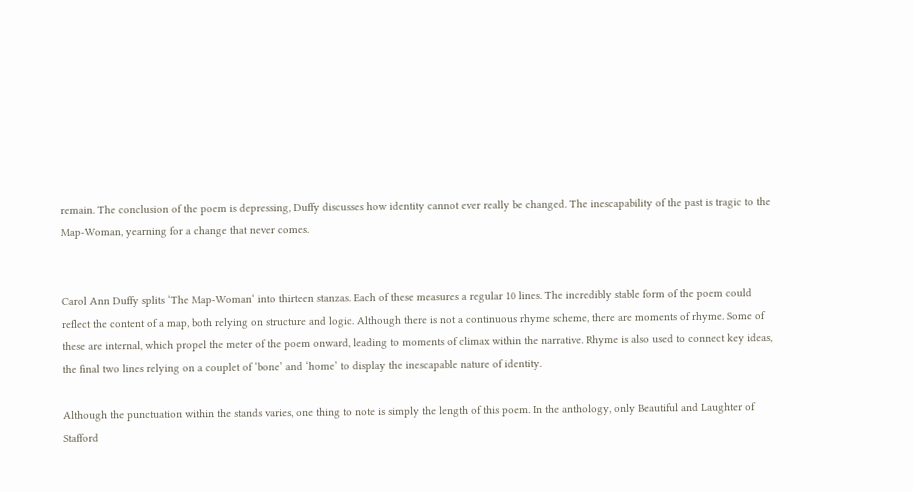remain. The conclusion of the poem is depressing, Duffy discusses how identity cannot ever really be changed. The inescapability of the past is tragic to the Map-Woman, yearning for a change that never comes.


Carol Ann Duffy splits ‘The Map-Woman‘ into thirteen stanzas. Each of these measures a regular 10 lines. The incredibly stable form of the poem could reflect the content of a map, both relying on structure and logic. Although there is not a continuous rhyme scheme, there are moments of rhyme. Some of these are internal, which propel the meter of the poem onward, leading to moments of climax within the narrative. Rhyme is also used to connect key ideas, the final two lines relying on a couplet of ‘bone’ and ‘home’ to display the inescapable nature of identity.

Although the punctuation within the stands varies, one thing to note is simply the length of this poem. In the anthology, only Beautiful and Laughter of Stafford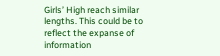Girls’ High reach similar lengths. This could be to reflect the expanse of information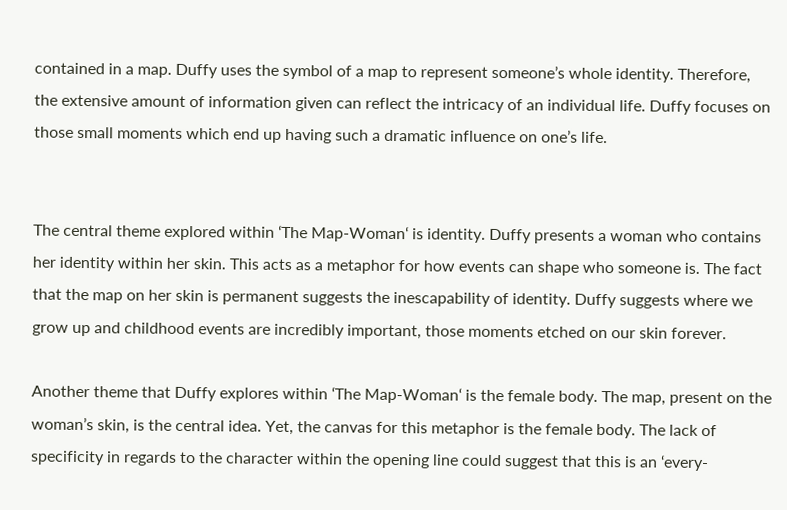contained in a map. Duffy uses the symbol of a map to represent someone’s whole identity. Therefore, the extensive amount of information given can reflect the intricacy of an individual life. Duffy focuses on those small moments which end up having such a dramatic influence on one’s life.


The central theme explored within ‘The Map-Woman‘ is identity. Duffy presents a woman who contains her identity within her skin. This acts as a metaphor for how events can shape who someone is. The fact that the map on her skin is permanent suggests the inescapability of identity. Duffy suggests where we grow up and childhood events are incredibly important, those moments etched on our skin forever.

Another theme that Duffy explores within ‘The Map-Woman‘ is the female body. The map, present on the woman’s skin, is the central idea. Yet, the canvas for this metaphor is the female body. The lack of specificity in regards to the character within the opening line could suggest that this is an ‘every-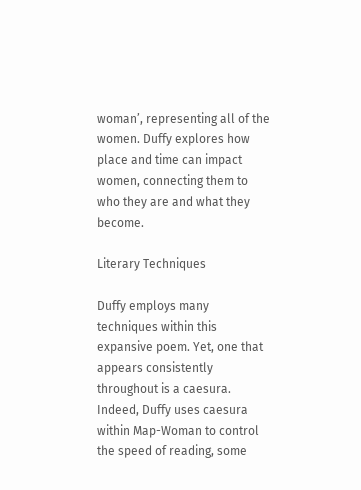woman’, representing all of the women. Duffy explores how place and time can impact women, connecting them to who they are and what they become.

Literary Techniques

Duffy employs many techniques within this expansive poem. Yet, one that appears consistently throughout is a caesura. Indeed, Duffy uses caesura within Map-Woman to control the speed of reading, some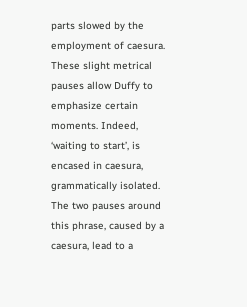parts slowed by the employment of caesura. These slight metrical pauses allow Duffy to emphasize certain moments. Indeed, ‘waiting to start’, is encased in caesura, grammatically isolated. The two pauses around this phrase, caused by a caesura, lead to a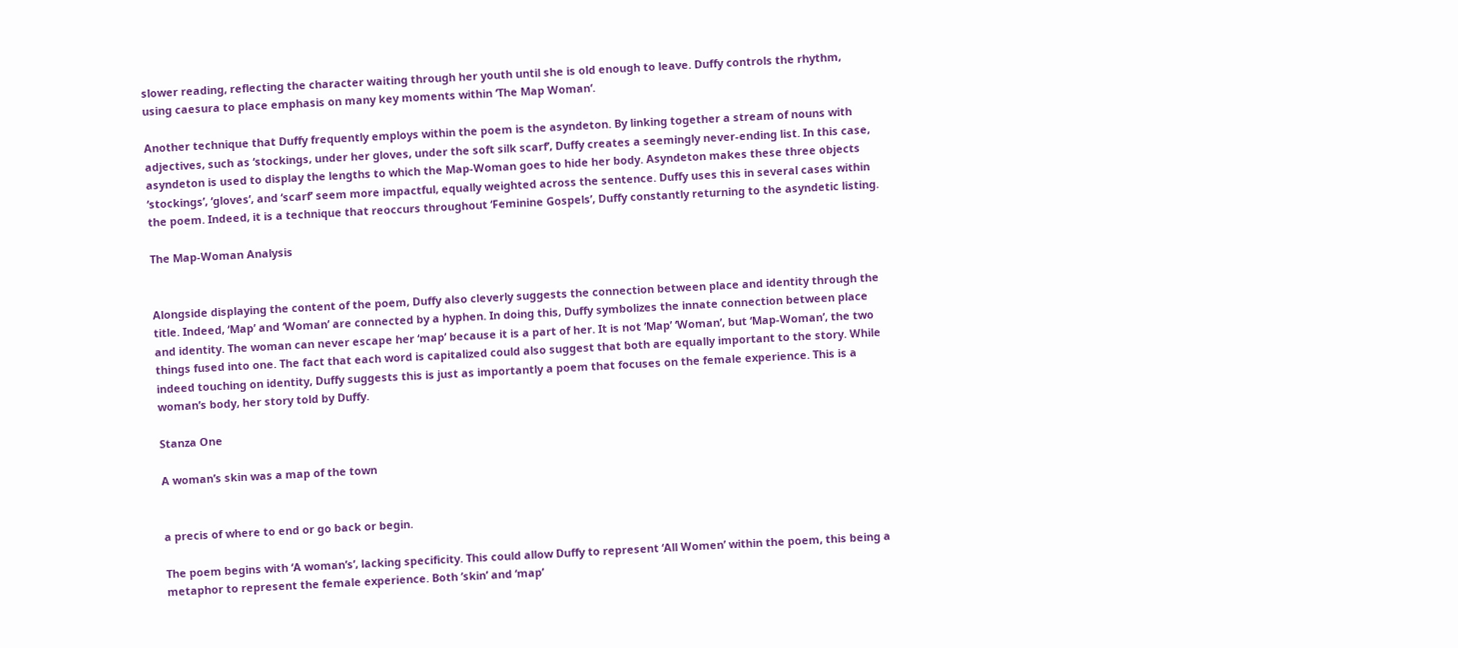slower reading, reflecting the character waiting through her youth until she is old enough to leave. Duffy controls the rhythm, using caesura to place emphasis on many key moments within ‘The Map Woman‘.

Another technique that Duffy frequently employs within the poem is the asyndeton. By linking together a stream of nouns with adjectives, such as ‘stockings, under her gloves, under the soft silk scarf’, Duffy creates a seemingly never-ending list. In this case, asyndeton is used to display the lengths to which the Map-Woman goes to hide her body. Asyndeton makes these three objects ‘stockings’, ‘gloves’, and ‘scarf’ seem more impactful, equally weighted across the sentence. Duffy uses this in several cases within the poem. Indeed, it is a technique that reoccurs throughout ‘Feminine Gospels’, Duffy constantly returning to the asyndetic listing.

The Map-Woman Analysis


Alongside displaying the content of the poem, Duffy also cleverly suggests the connection between place and identity through the title. Indeed, ‘Map’ and ‘Woman’ are connected by a hyphen. In doing this, Duffy symbolizes the innate connection between place and identity. The woman can never escape her ‘map’ because it is a part of her. It is not ‘Map’ ‘Woman’, but ‘Map-Woman’, the two things fused into one. The fact that each word is capitalized could also suggest that both are equally important to the story. While indeed touching on identity, Duffy suggests this is just as importantly a poem that focuses on the female experience. This is a woman’s body, her story told by Duffy.

Stanza One

A woman’s skin was a map of the town


a precis of where to end or go back or begin.

The poem begins with ‘A woman’s’, lacking specificity. This could allow Duffy to represent ‘All Women’ within the poem, this being a metaphor to represent the female experience. Both ’skin’ and ‘map’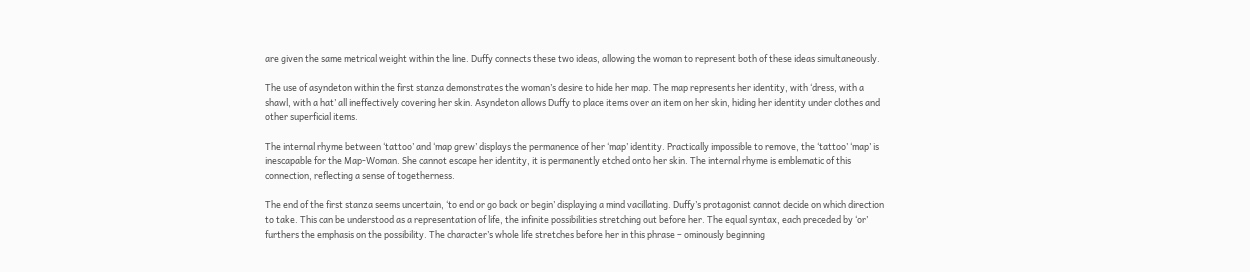are given the same metrical weight within the line. Duffy connects these two ideas, allowing the woman to represent both of these ideas simultaneously.

The use of asyndeton within the first stanza demonstrates the woman’s desire to hide her map. The map represents her identity, with ‘dress, with a shawl, with a hat’ all ineffectively covering her skin. Asyndeton allows Duffy to place items over an item on her skin, hiding her identity under clothes and other superficial items.

The internal rhyme between ‘tattoo’ and ‘map grew’ displays the permanence of her ‘map’ identity. Practically impossible to remove, the ‘tattoo’ ‘map’ is inescapable for the Map-Woman. She cannot escape her identity, it is permanently etched onto her skin. The internal rhyme is emblematic of this connection, reflecting a sense of togetherness.

The end of the first stanza seems uncertain, ‘to end or go back or begin’ displaying a mind vacillating. Duffy’s protagonist cannot decide on which direction to take. This can be understood as a representation of life, the infinite possibilities stretching out before her. The equal syntax, each preceded by ‘or’ furthers the emphasis on the possibility. The character’s whole life stretches before her in this phrase – ominously beginning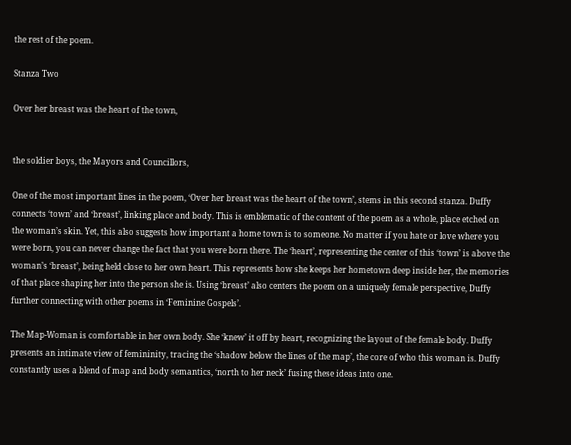the rest of the poem.

Stanza Two

Over her breast was the heart of the town,


the soldier boys, the Mayors and Councillors,

One of the most important lines in the poem, ‘Over her breast was the heart of the town’, stems in this second stanza. Duffy connects ‘town’ and ‘breast’, linking place and body. This is emblematic of the content of the poem as a whole, place etched on the woman’s skin. Yet, this also suggests how important a home town is to someone. No matter if you hate or love where you were born, you can never change the fact that you were born there. The ‘heart’, representing the center of this ‘town’ is above the woman’s ‘breast’, being held close to her own heart. This represents how she keeps her hometown deep inside her, the memories of that place shaping her into the person she is. Using ‘breast’ also centers the poem on a uniquely female perspective, Duffy further connecting with other poems in ‘Feminine Gospels’.

The Map-Woman is comfortable in her own body. She ‘knew’ it off by heart, recognizing the layout of the female body. Duffy presents an intimate view of femininity, tracing the ‘shadow below the lines of the map’, the core of who this woman is. Duffy constantly uses a blend of map and body semantics, ‘north to her neck’ fusing these ideas into one.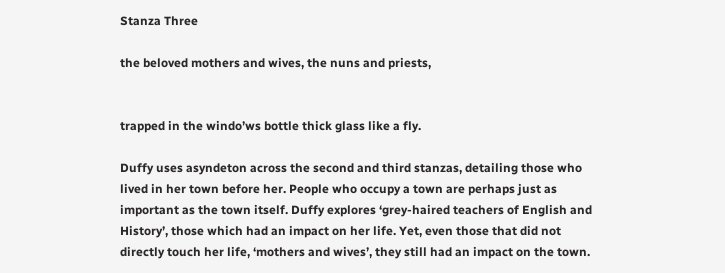Stanza Three

the beloved mothers and wives, the nuns and priests,


trapped in the windo’ws bottle thick glass like a fly.

Duffy uses asyndeton across the second and third stanzas, detailing those who lived in her town before her. People who occupy a town are perhaps just as important as the town itself. Duffy explores ‘grey-haired teachers of English and History’, those which had an impact on her life. Yet, even those that did not directly touch her life, ‘mothers and wives’, they still had an impact on the town.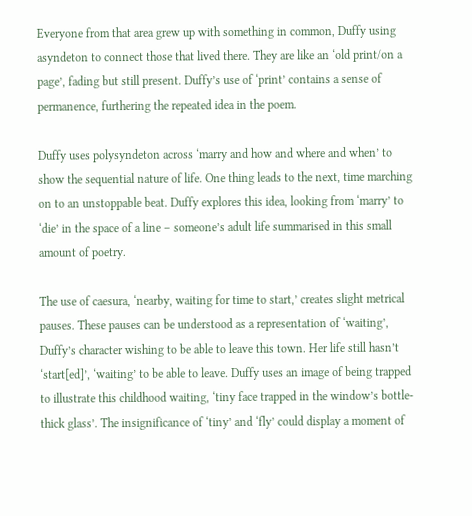Everyone from that area grew up with something in common, Duffy using asyndeton to connect those that lived there. They are like an ‘old print/on a page’, fading but still present. Duffy’s use of ‘print’ contains a sense of permanence, furthering the repeated idea in the poem.

Duffy uses polysyndeton across ‘marry and how and where and when’ to show the sequential nature of life. One thing leads to the next, time marching on to an unstoppable beat. Duffy explores this idea, looking from ‘marry’ to ‘die’ in the space of a line – someone’s adult life summarised in this small amount of poetry.

The use of caesura, ‘nearby, waiting for time to start,’ creates slight metrical pauses. These pauses can be understood as a representation of ‘waiting’, Duffy’s character wishing to be able to leave this town. Her life still hasn’t ‘start[ed]’, ‘waiting’ to be able to leave. Duffy uses an image of being trapped to illustrate this childhood waiting, ‘tiny face trapped in the window’s bottle-thick glass’. The insignificance of ‘tiny’ and ‘fly’ could display a moment of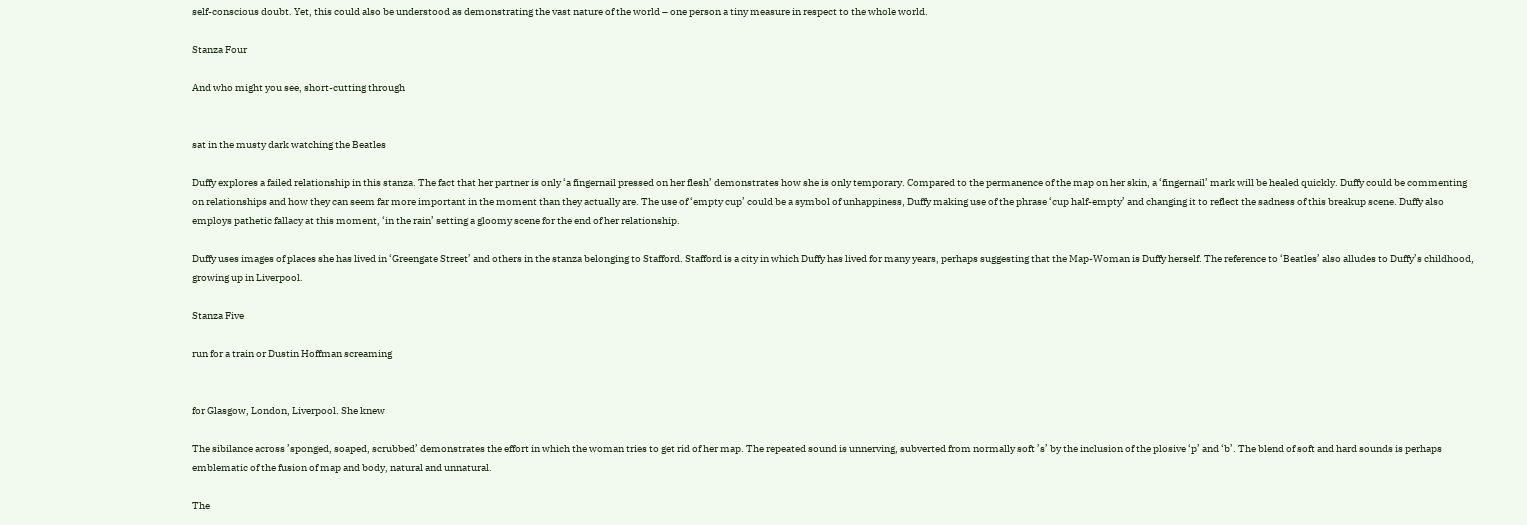self-conscious doubt. Yet, this could also be understood as demonstrating the vast nature of the world – one person a tiny measure in respect to the whole world.

Stanza Four

And who might you see, short-cutting through


sat in the musty dark watching the Beatles

Duffy explores a failed relationship in this stanza. The fact that her partner is only ‘a fingernail pressed on her flesh’ demonstrates how she is only temporary. Compared to the permanence of the map on her skin, a ‘fingernail’ mark will be healed quickly. Duffy could be commenting on relationships and how they can seem far more important in the moment than they actually are. The use of ‘empty cup’ could be a symbol of unhappiness, Duffy making use of the phrase ‘cup half-empty’ and changing it to reflect the sadness of this breakup scene. Duffy also employs pathetic fallacy at this moment, ‘in the rain’ setting a gloomy scene for the end of her relationship.

Duffy uses images of places she has lived in ‘Greengate Street’ and others in the stanza belonging to Stafford. Stafford is a city in which Duffy has lived for many years, perhaps suggesting that the Map-Woman is Duffy herself. The reference to ‘Beatles’ also alludes to Duffy’s childhood, growing up in Liverpool.

Stanza Five

run for a train or Dustin Hoffman screaming


for Glasgow, London, Liverpool. She knew

The sibilance across ’sponged, soaped, scrubbed’ demonstrates the effort in which the woman tries to get rid of her map. The repeated sound is unnerving, subverted from normally soft ’s’ by the inclusion of the plosive ‘p’ and ‘b’. The blend of soft and hard sounds is perhaps emblematic of the fusion of map and body, natural and unnatural.

The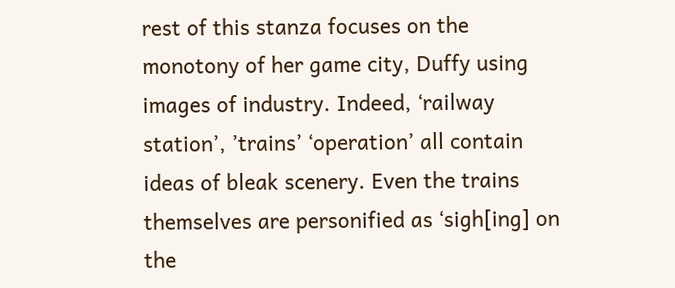rest of this stanza focuses on the monotony of her game city, Duffy using images of industry. Indeed, ‘railway station’, ’trains’ ‘operation’ all contain ideas of bleak scenery. Even the trains themselves are personified as ‘sigh[ing] on the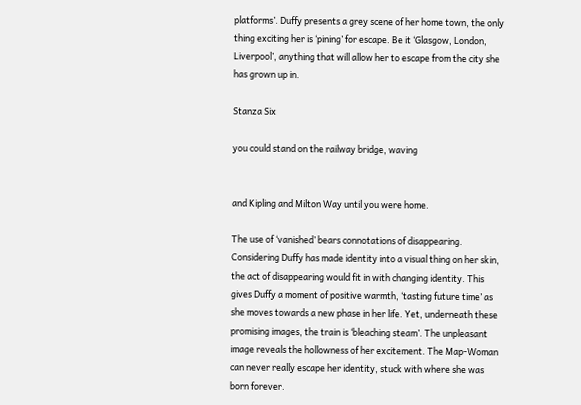platforms’. Duffy presents a grey scene of her home town, the only thing exciting her is ‘pining’ for escape. Be it ‘Glasgow, London, Liverpool’, anything that will allow her to escape from the city she has grown up in.

Stanza Six

you could stand on the railway bridge, waving


and Kipling and Milton Way until you were home.

The use of ‘vanished’ bears connotations of disappearing. Considering Duffy has made identity into a visual thing on her skin, the act of disappearing would fit in with changing identity. This gives Duffy a moment of positive warmth, ‘tasting future time’ as she moves towards a new phase in her life. Yet, underneath these promising images, the train is ‘bleaching steam’. The unpleasant image reveals the hollowness of her excitement. The Map-Woman can never really escape her identity, stuck with where she was born forever.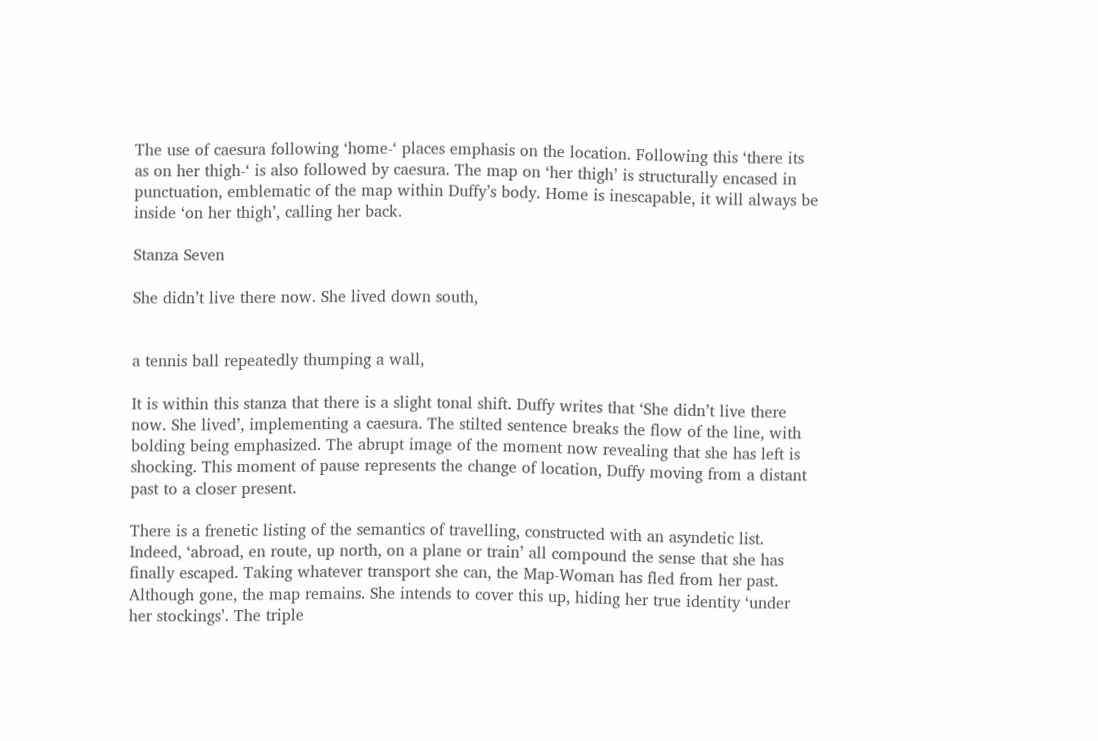The use of caesura following ‘home-‘ places emphasis on the location. Following this ‘there its as on her thigh-‘ is also followed by caesura. The map on ‘her thigh’ is structurally encased in punctuation, emblematic of the map within Duffy’s body. Home is inescapable, it will always be inside ‘on her thigh’, calling her back.

Stanza Seven

She didn’t live there now. She lived down south,


a tennis ball repeatedly thumping a wall,

It is within this stanza that there is a slight tonal shift. Duffy writes that ‘She didn’t live there now. She lived’, implementing a caesura. The stilted sentence breaks the flow of the line, with bolding being emphasized. The abrupt image of the moment now revealing that she has left is shocking. This moment of pause represents the change of location, Duffy moving from a distant past to a closer present.

There is a frenetic listing of the semantics of travelling, constructed with an asyndetic list. Indeed, ‘abroad, en route, up north, on a plane or train’ all compound the sense that she has finally escaped. Taking whatever transport she can, the Map-Woman has fled from her past. Although gone, the map remains. She intends to cover this up, hiding her true identity ‘under her stockings’. The triple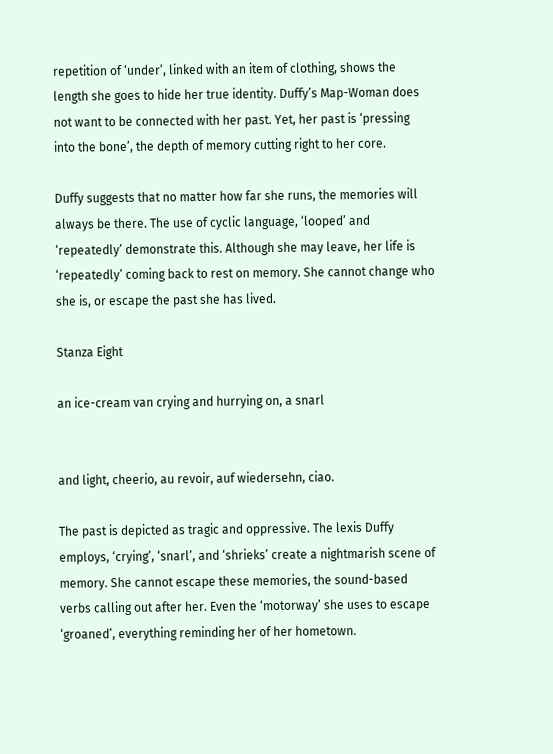repetition of ‘under’, linked with an item of clothing, shows the length she goes to hide her true identity. Duffy’s Map-Woman does not want to be connected with her past. Yet, her past is ‘pressing into the bone’, the depth of memory cutting right to her core.

Duffy suggests that no matter how far she runs, the memories will always be there. The use of cyclic language, ‘looped’ and ‘repeatedly’ demonstrate this. Although she may leave, her life is ‘repeatedly’ coming back to rest on memory. She cannot change who she is, or escape the past she has lived.

Stanza Eight

an ice-cream van crying and hurrying on, a snarl


and light, cheerio, au revoir, auf wiedersehn, ciao.

The past is depicted as tragic and oppressive. The lexis Duffy employs, ‘crying’, ‘snarl’, and ‘shrieks’ create a nightmarish scene of memory. She cannot escape these memories, the sound-based verbs calling out after her. Even the ‘motorway’ she uses to escape ‘groaned’, everything reminding her of her hometown.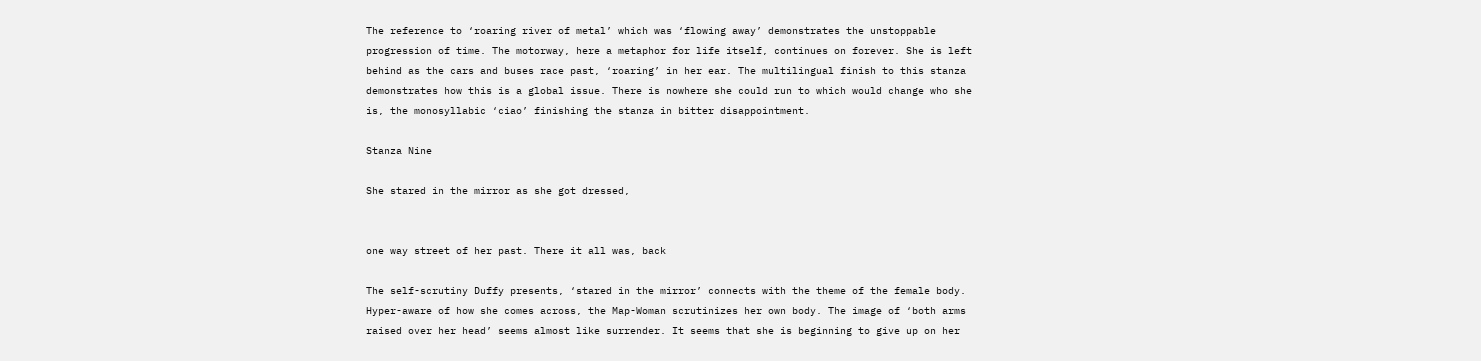The reference to ‘roaring river of metal’ which was ‘flowing away’ demonstrates the unstoppable progression of time. The motorway, here a metaphor for life itself, continues on forever. She is left behind as the cars and buses race past, ‘roaring’ in her ear. The multilingual finish to this stanza demonstrates how this is a global issue. There is nowhere she could run to which would change who she is, the monosyllabic ‘ciao’ finishing the stanza in bitter disappointment.

Stanza Nine

She stared in the mirror as she got dressed,


one way street of her past. There it all was, back

The self-scrutiny Duffy presents, ‘stared in the mirror’ connects with the theme of the female body. Hyper-aware of how she comes across, the Map-Woman scrutinizes her own body. The image of ‘both arms raised over her head’ seems almost like surrender. It seems that she is beginning to give up on her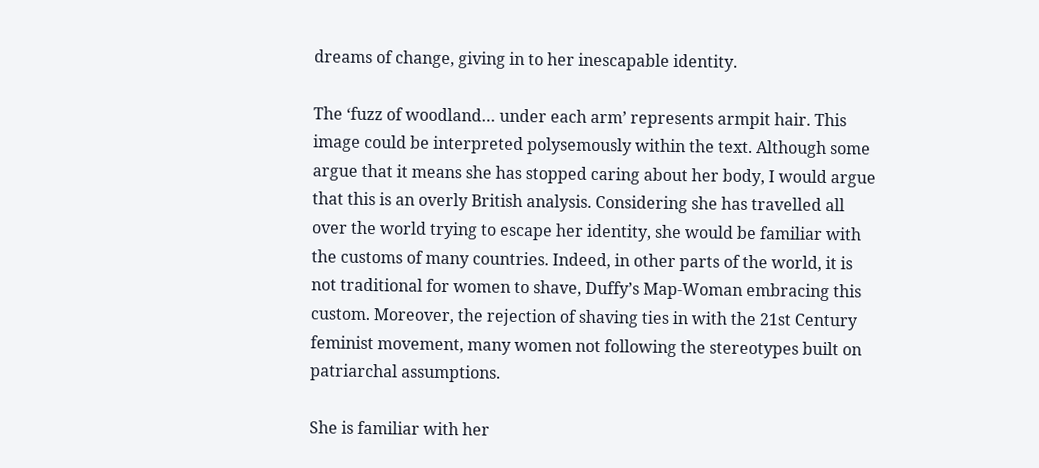dreams of change, giving in to her inescapable identity.

The ‘fuzz of woodland… under each arm’ represents armpit hair. This image could be interpreted polysemously within the text. Although some argue that it means she has stopped caring about her body, I would argue that this is an overly British analysis. Considering she has travelled all over the world trying to escape her identity, she would be familiar with the customs of many countries. Indeed, in other parts of the world, it is not traditional for women to shave, Duffy’s Map-Woman embracing this custom. Moreover, the rejection of shaving ties in with the 21st Century feminist movement, many women not following the stereotypes built on patriarchal assumptions.

She is familiar with her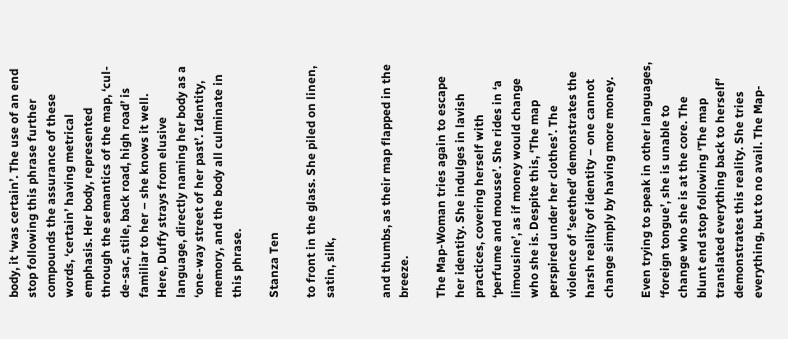body, it ‘was certain’. The use of an end stop following this phrase further compounds the assurance of these words, ‘certain’ having metrical emphasis. Her body, represented through the semantics of the map, ‘cul-de-sac, stile, back road, high road’ is familiar to her – she knows it well. Here, Duffy strays from elusive language, directly naming her body as a ‘one-way street of her past’. Identity, memory, and the body all culminate in this phrase.

Stanza Ten

to front in the glass. She piled on linen, satin, silk,


and thumbs, as their map flapped in the breeze.

The Map-Woman tries again to escape her identity. She indulges in lavish practices, covering herself with ‘perfume and mousse’. She rides in ‘a limousine’, as if money would change who she is. Despite this, ‘The map perspired under her clothes’. The violence of ’seethed’ demonstrates the harsh reality of identity – one cannot change simply by having more money.

Even trying to speak in other languages, ‘foreign tongue’, she is unable to change who she is at the core. The blunt end stop following ‘The map translated everything back to herself’ demonstrates this reality. She tries everything, but to no avail. The Map-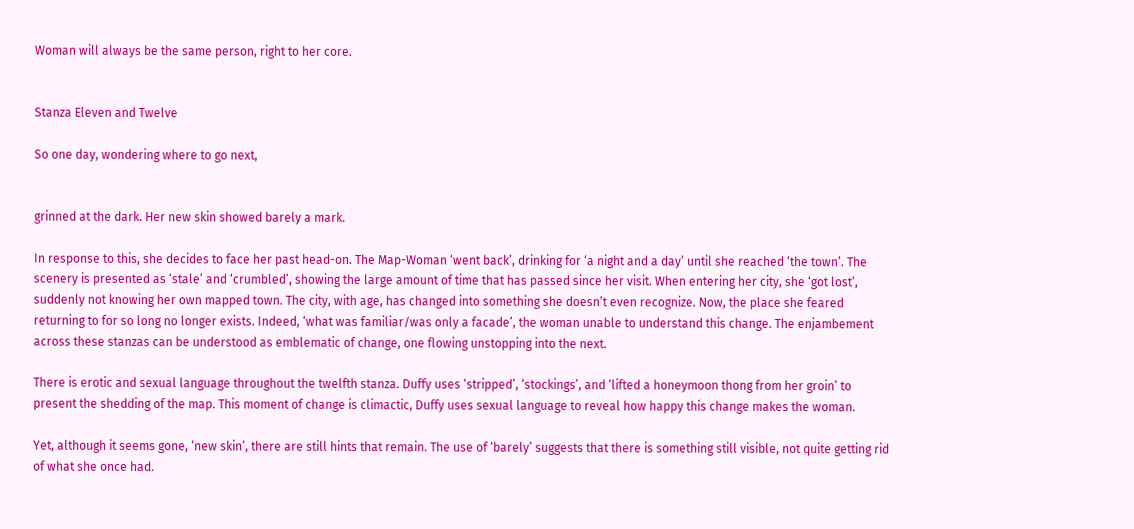Woman will always be the same person, right to her core.


Stanza Eleven and Twelve

So one day, wondering where to go next,


grinned at the dark. Her new skin showed barely a mark.

In response to this, she decides to face her past head-on. The Map-Woman ‘went back’, drinking for ‘a night and a day’ until she reached ‘the town’. The scenery is presented as ‘stale’ and ‘crumbled’, showing the large amount of time that has passed since her visit. When entering her city, she ‘got lost’, suddenly not knowing her own mapped town. The city, with age, has changed into something she doesn’t even recognize. Now, the place she feared returning to for so long no longer exists. Indeed, ‘what was familiar/was only a facade’, the woman unable to understand this change. The enjambement across these stanzas can be understood as emblematic of change, one flowing unstopping into the next.

There is erotic and sexual language throughout the twelfth stanza. Duffy uses ‘stripped’, ‘stockings’, and ‘lifted a honeymoon thong from her groin’ to present the shedding of the map. This moment of change is climactic, Duffy uses sexual language to reveal how happy this change makes the woman.

Yet, although it seems gone, ‘new skin’, there are still hints that remain. The use of ‘barely’ suggests that there is something still visible, not quite getting rid of what she once had.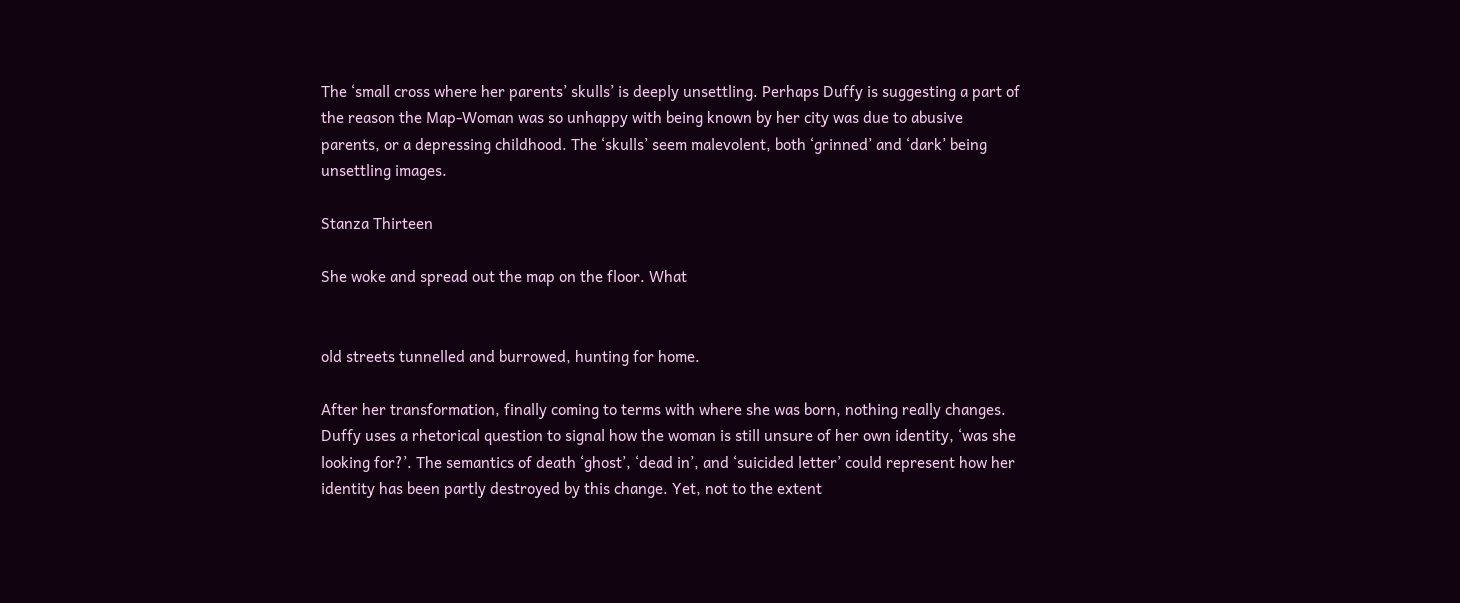The ‘small cross where her parents’ skulls’ is deeply unsettling. Perhaps Duffy is suggesting a part of the reason the Map-Woman was so unhappy with being known by her city was due to abusive parents, or a depressing childhood. The ‘skulls’ seem malevolent, both ‘grinned’ and ‘dark’ being unsettling images.

Stanza Thirteen

She woke and spread out the map on the floor. What


old streets tunnelled and burrowed, hunting for home.

After her transformation, finally coming to terms with where she was born, nothing really changes. Duffy uses a rhetorical question to signal how the woman is still unsure of her own identity, ‘was she looking for?’. The semantics of death ‘ghost’, ‘dead in’, and ‘suicided letter’ could represent how her identity has been partly destroyed by this change. Yet, not to the extent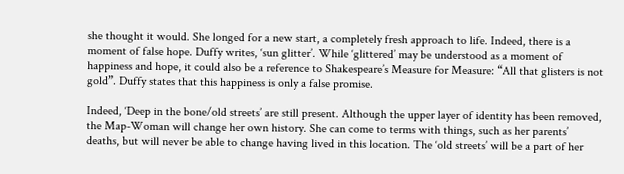she thought it would. She longed for a new start, a completely fresh approach to life. Indeed, there is a moment of false hope. Duffy writes, ‘sun glitter’. While ‘glittered’ may be understood as a moment of happiness and hope, it could also be a reference to Shakespeare’s Measure for Measure: “All that glisters is not gold”. Duffy states that this happiness is only a false promise.

Indeed, ‘Deep in the bone/old streets’ are still present. Although the upper layer of identity has been removed, the Map-Woman will change her own history. She can come to terms with things, such as her parents’ deaths, but will never be able to change having lived in this location. The ‘old streets’ will be a part of her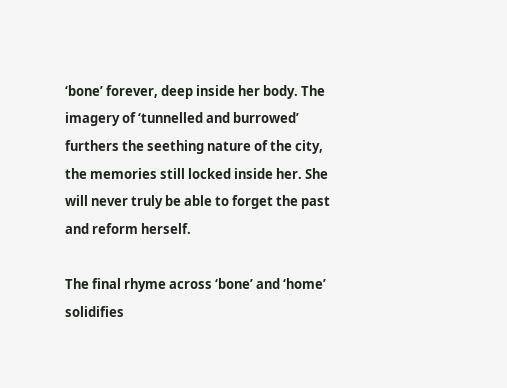‘bone’ forever, deep inside her body. The imagery of ‘tunnelled and burrowed’ furthers the seething nature of the city, the memories still locked inside her. She will never truly be able to forget the past and reform herself.

The final rhyme across ‘bone’ and ‘home’ solidifies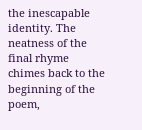the inescapable identity. The neatness of the final rhyme chimes back to the beginning of the poem,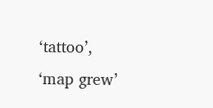‘tattoo’, ‘map grew’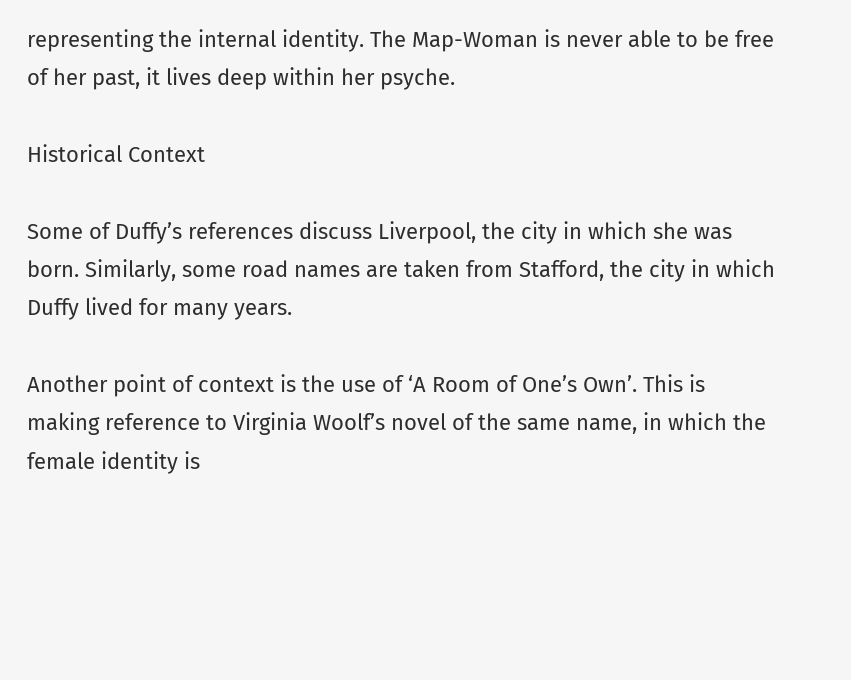representing the internal identity. The Map-Woman is never able to be free of her past, it lives deep within her psyche.

Historical Context

Some of Duffy’s references discuss Liverpool, the city in which she was born. Similarly, some road names are taken from Stafford, the city in which Duffy lived for many years.

Another point of context is the use of ‘A Room of One’s Own’. This is making reference to Virginia Woolf’s novel of the same name, in which the female identity is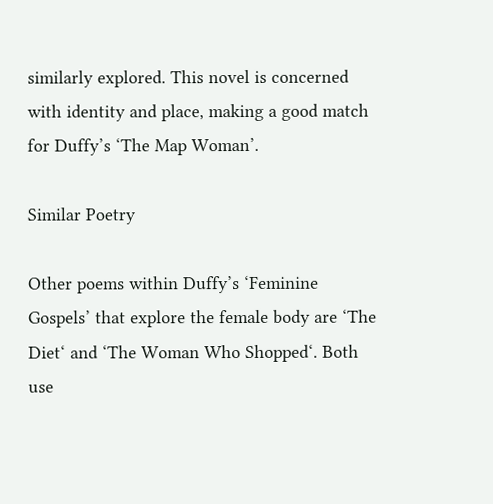similarly explored. This novel is concerned with identity and place, making a good match for Duffy’s ‘The Map Woman’.

Similar Poetry

Other poems within Duffy’s ‘Feminine Gospels’ that explore the female body are ‘The Diet‘ and ‘The Woman Who Shopped‘. Both use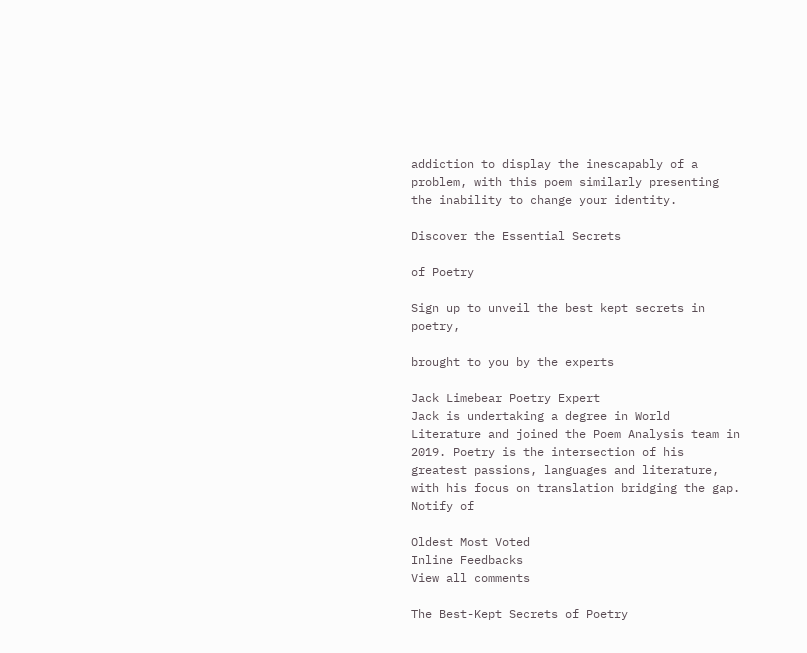addiction to display the inescapably of a problem, with this poem similarly presenting the inability to change your identity.

Discover the Essential Secrets

of Poetry

Sign up to unveil the best kept secrets in poetry,

brought to you by the experts

Jack Limebear Poetry Expert
Jack is undertaking a degree in World Literature and joined the Poem Analysis team in 2019. Poetry is the intersection of his greatest passions, languages and literature, with his focus on translation bridging the gap.
Notify of

Oldest Most Voted
Inline Feedbacks
View all comments

The Best-Kept Secrets of Poetry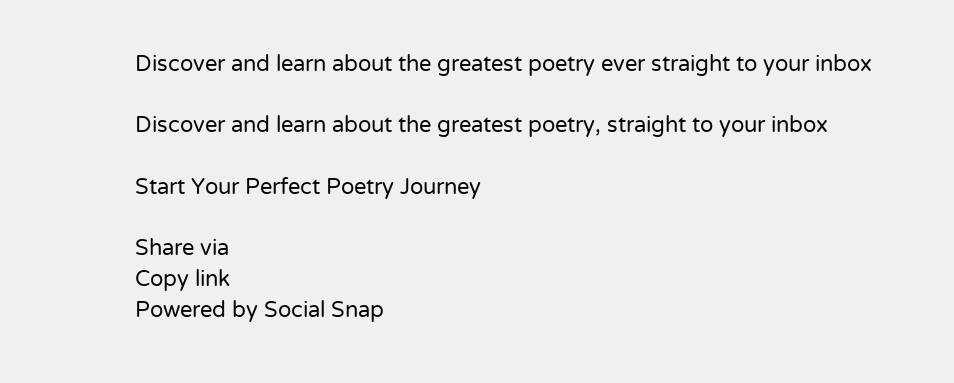Discover and learn about the greatest poetry ever straight to your inbox

Discover and learn about the greatest poetry, straight to your inbox

Start Your Perfect Poetry Journey

Share via
Copy link
Powered by Social Snap